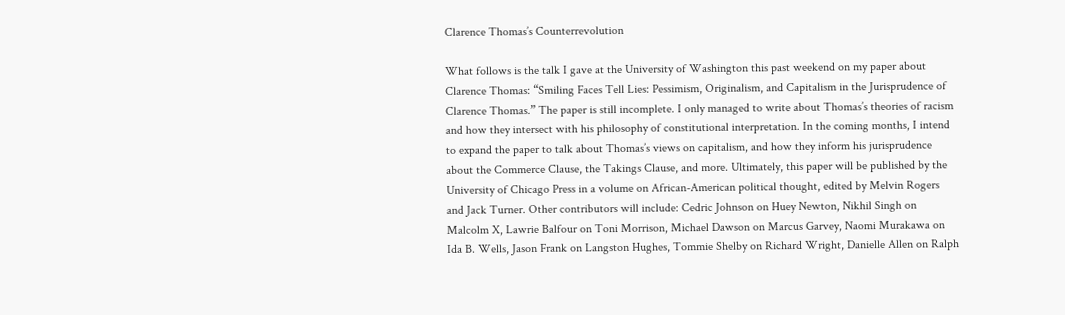Clarence Thomas’s Counterrevolution

What follows is the talk I gave at the University of Washington this past weekend on my paper about Clarence Thomas: “Smiling Faces Tell Lies: Pessimism, Originalism, and Capitalism in the Jurisprudence of Clarence Thomas.” The paper is still incomplete. I only managed to write about Thomas’s theories of racism and how they intersect with his philosophy of constitutional interpretation. In the coming months, I intend to expand the paper to talk about Thomas’s views on capitalism, and how they inform his jurisprudence about the Commerce Clause, the Takings Clause, and more. Ultimately, this paper will be published by the University of Chicago Press in a volume on African-American political thought, edited by Melvin Rogers and Jack Turner. Other contributors will include: Cedric Johnson on Huey Newton, Nikhil Singh on Malcolm X, Lawrie Balfour on Toni Morrison, Michael Dawson on Marcus Garvey, Naomi Murakawa on Ida B. Wells, Jason Frank on Langston Hughes, Tommie Shelby on Richard Wright, Danielle Allen on Ralph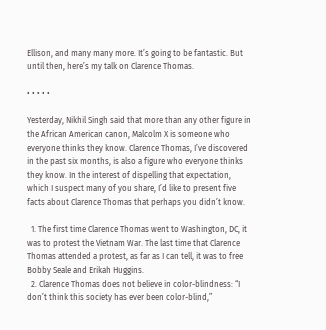Ellison, and many many more. It’s going to be fantastic. But until then, here’s my talk on Clarence Thomas.

• • • • •

Yesterday, Nikhil Singh said that more than any other figure in the African American canon, Malcolm X is someone who everyone thinks they know. Clarence Thomas, I’ve discovered in the past six months, is also a figure who everyone thinks they know. In the interest of dispelling that expectation, which I suspect many of you share, I’d like to present five facts about Clarence Thomas that perhaps you didn’t know.

  1. The first time Clarence Thomas went to Washington, DC, it was to protest the Vietnam War. The last time that Clarence Thomas attended a protest, as far as I can tell, it was to free Bobby Seale and Erikah Huggins.
  2. Clarence Thomas does not believe in color-blindness: “I don’t think this society has ever been color-blind,”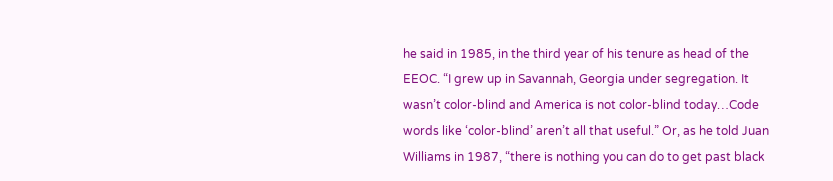he said in 1985, in the third year of his tenure as head of the EEOC. “I grew up in Savannah, Georgia under segregation. It wasn’t color-blind and America is not color-blind today…Code words like ‘color-blind’ aren’t all that useful.” Or, as he told Juan Williams in 1987, “there is nothing you can do to get past black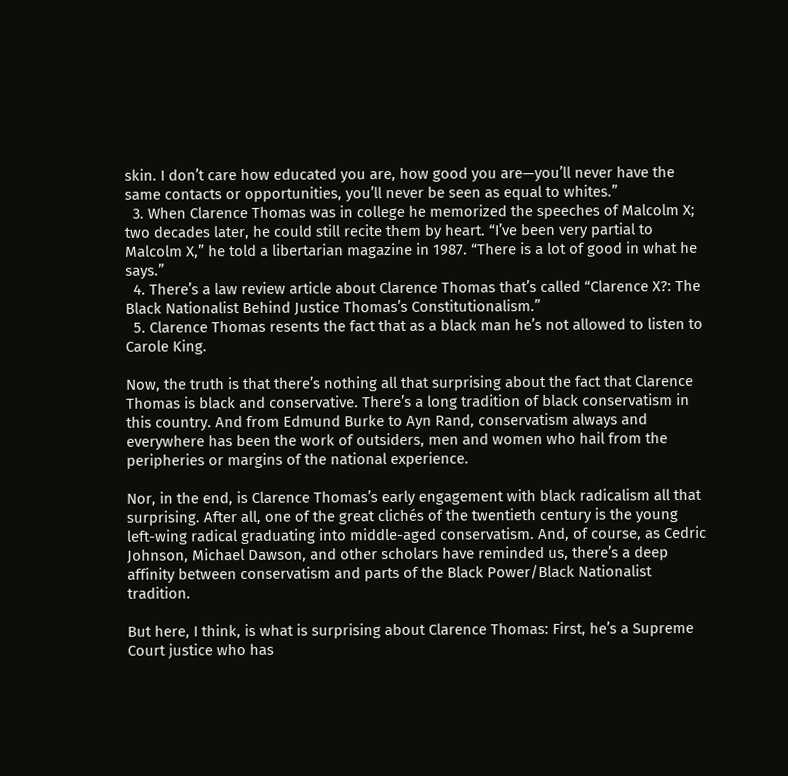skin. I don’t care how educated you are, how good you are—you’ll never have the same contacts or opportunities, you’ll never be seen as equal to whites.”
  3. When Clarence Thomas was in college he memorized the speeches of Malcolm X; two decades later, he could still recite them by heart. “I’ve been very partial to Malcolm X,” he told a libertarian magazine in 1987. “There is a lot of good in what he says.”
  4. There’s a law review article about Clarence Thomas that’s called “Clarence X?: The Black Nationalist Behind Justice Thomas’s Constitutionalism.”
  5. Clarence Thomas resents the fact that as a black man he’s not allowed to listen to Carole King.

Now, the truth is that there’s nothing all that surprising about the fact that Clarence Thomas is black and conservative. There’s a long tradition of black conservatism in this country. And from Edmund Burke to Ayn Rand, conservatism always and everywhere has been the work of outsiders, men and women who hail from the peripheries or margins of the national experience.

Nor, in the end, is Clarence Thomas’s early engagement with black radicalism all that surprising. After all, one of the great clichés of the twentieth century is the young left-wing radical graduating into middle-aged conservatism. And, of course, as Cedric Johnson, Michael Dawson, and other scholars have reminded us, there’s a deep affinity between conservatism and parts of the Black Power/Black Nationalist tradition.

But here, I think, is what is surprising about Clarence Thomas: First, he’s a Supreme Court justice who has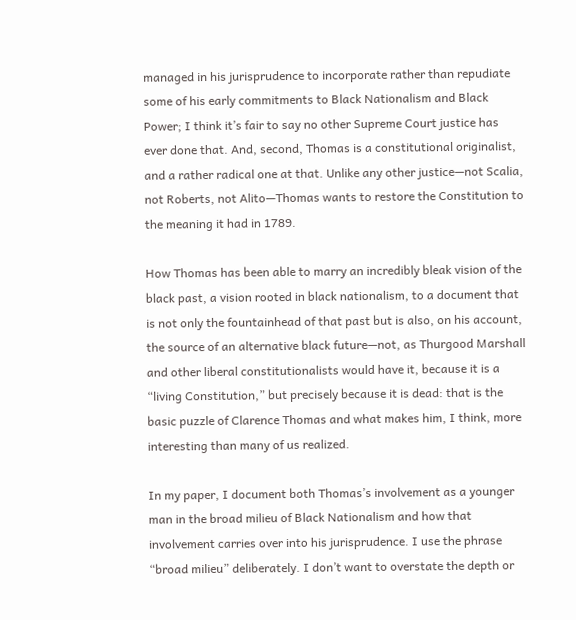managed in his jurisprudence to incorporate rather than repudiate some of his early commitments to Black Nationalism and Black Power; I think it’s fair to say no other Supreme Court justice has ever done that. And, second, Thomas is a constitutional originalist, and a rather radical one at that. Unlike any other justice—not Scalia, not Roberts, not Alito—Thomas wants to restore the Constitution to the meaning it had in 1789.

How Thomas has been able to marry an incredibly bleak vision of the black past, a vision rooted in black nationalism, to a document that is not only the fountainhead of that past but is also, on his account, the source of an alternative black future—not, as Thurgood Marshall and other liberal constitutionalists would have it, because it is a “living Constitution,” but precisely because it is dead: that is the basic puzzle of Clarence Thomas and what makes him, I think, more interesting than many of us realized.

In my paper, I document both Thomas’s involvement as a younger man in the broad milieu of Black Nationalism and how that involvement carries over into his jurisprudence. I use the phrase “broad milieu” deliberately. I don’t want to overstate the depth or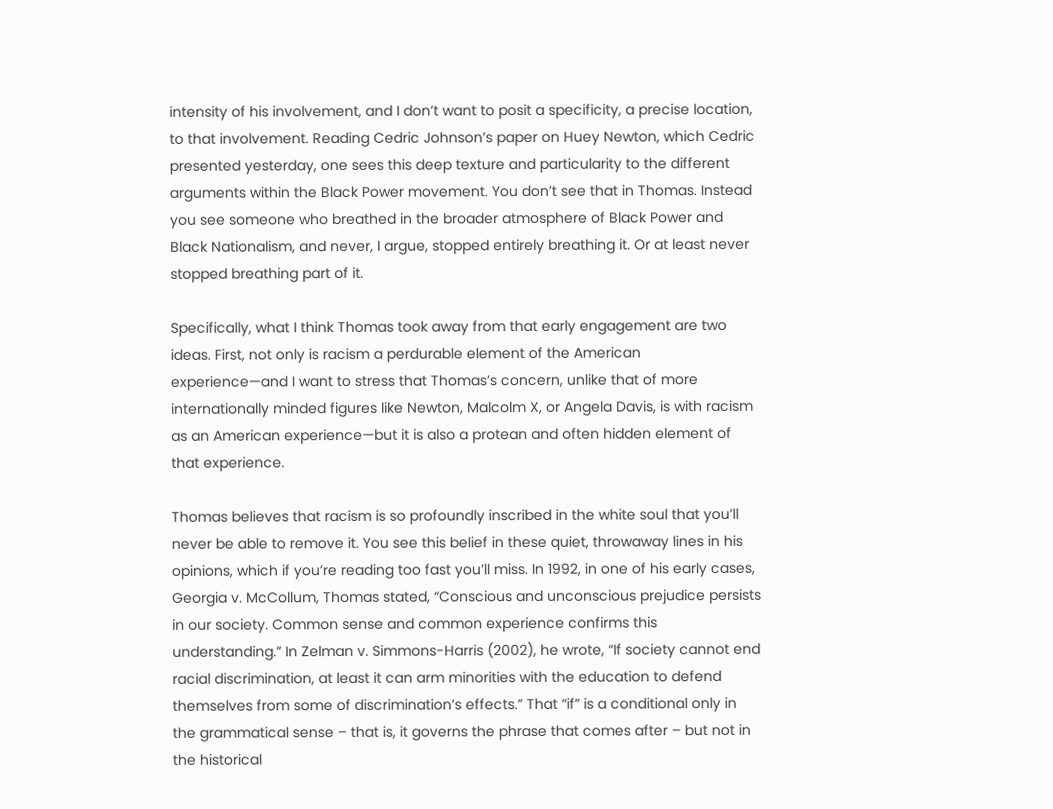intensity of his involvement, and I don’t want to posit a specificity, a precise location, to that involvement. Reading Cedric Johnson’s paper on Huey Newton, which Cedric presented yesterday, one sees this deep texture and particularity to the different arguments within the Black Power movement. You don’t see that in Thomas. Instead you see someone who breathed in the broader atmosphere of Black Power and Black Nationalism, and never, I argue, stopped entirely breathing it. Or at least never stopped breathing part of it.

Specifically, what I think Thomas took away from that early engagement are two ideas. First, not only is racism a perdurable element of the American experience—and I want to stress that Thomas’s concern, unlike that of more internationally minded figures like Newton, Malcolm X, or Angela Davis, is with racism as an American experience—but it is also a protean and often hidden element of that experience.

Thomas believes that racism is so profoundly inscribed in the white soul that you’ll never be able to remove it. You see this belief in these quiet, throwaway lines in his opinions, which if you’re reading too fast you’ll miss. In 1992, in one of his early cases, Georgia v. McCollum, Thomas stated, “Conscious and unconscious prejudice persists in our society. Common sense and common experience confirms this understanding.” In Zelman v. Simmons-Harris (2002), he wrote, “If society cannot end racial discrimination, at least it can arm minorities with the education to defend themselves from some of discrimination’s effects.” That “if” is a conditional only in the grammatical sense – that is, it governs the phrase that comes after – but not in the historical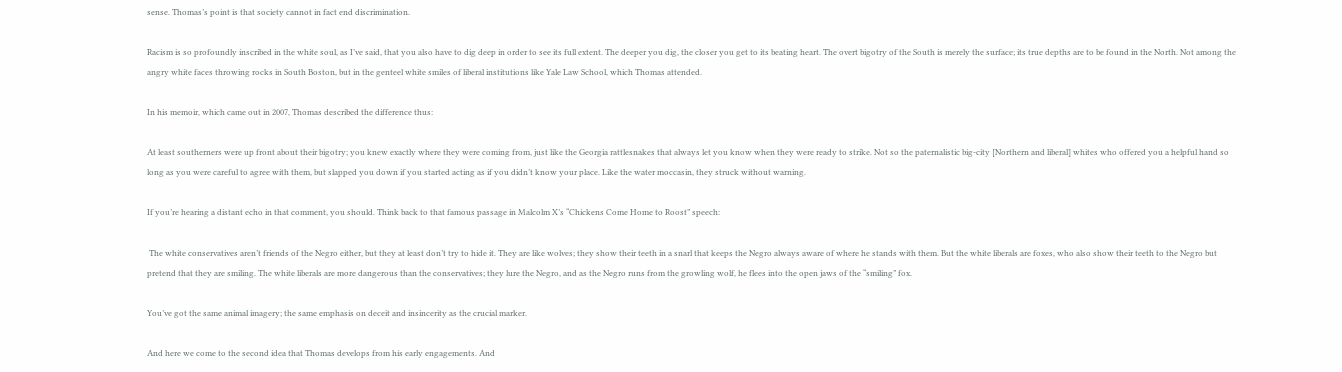sense. Thomas’s point is that society cannot in fact end discrimination.

Racism is so profoundly inscribed in the white soul, as I’ve said, that you also have to dig deep in order to see its full extent. The deeper you dig, the closer you get to its beating heart. The overt bigotry of the South is merely the surface; its true depths are to be found in the North. Not among the angry white faces throwing rocks in South Boston, but in the genteel white smiles of liberal institutions like Yale Law School, which Thomas attended.

In his memoir, which came out in 2007, Thomas described the difference thus:

At least southerners were up front about their bigotry; you knew exactly where they were coming from, just like the Georgia rattlesnakes that always let you know when they were ready to strike. Not so the paternalistic big-city [Northern and liberal] whites who offered you a helpful hand so long as you were careful to agree with them, but slapped you down if you started acting as if you didn’t know your place. Like the water moccasin, they struck without warning.

If you’re hearing a distant echo in that comment, you should. Think back to that famous passage in Malcolm X’s “Chickens Come Home to Roost” speech:

 The white conservatives aren’t friends of the Negro either, but they at least don’t try to hide it. They are like wolves; they show their teeth in a snarl that keeps the Negro always aware of where he stands with them. But the white liberals are foxes, who also show their teeth to the Negro but pretend that they are smiling. The white liberals are more dangerous than the conservatives; they lure the Negro, and as the Negro runs from the growling wolf, he flees into the open jaws of the “smiling” fox.

You’ve got the same animal imagery; the same emphasis on deceit and insincerity as the crucial marker.

And here we come to the second idea that Thomas develops from his early engagements. And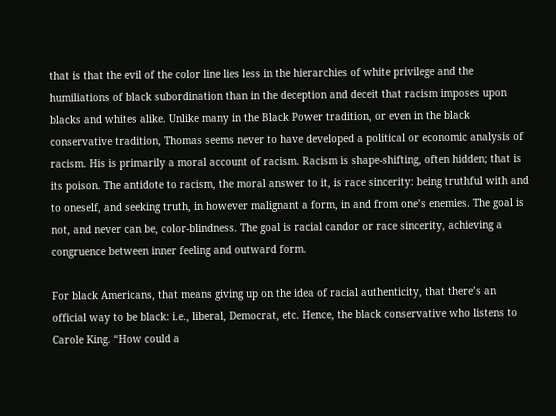that is that the evil of the color line lies less in the hierarchies of white privilege and the humiliations of black subordination than in the deception and deceit that racism imposes upon blacks and whites alike. Unlike many in the Black Power tradition, or even in the black conservative tradition, Thomas seems never to have developed a political or economic analysis of racism. His is primarily a moral account of racism. Racism is shape-shifting, often hidden; that is its poison. The antidote to racism, the moral answer to it, is race sincerity: being truthful with and to oneself, and seeking truth, in however malignant a form, in and from one’s enemies. The goal is not, and never can be, color-blindness. The goal is racial candor or race sincerity, achieving a congruence between inner feeling and outward form.

For black Americans, that means giving up on the idea of racial authenticity, that there’s an official way to be black: i.e., liberal, Democrat, etc. Hence, the black conservative who listens to Carole King. “How could a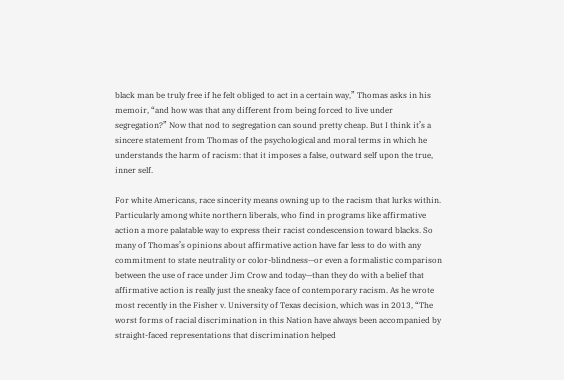black man be truly free if he felt obliged to act in a certain way,” Thomas asks in his memoir, “and how was that any different from being forced to live under segregation?” Now that nod to segregation can sound pretty cheap. But I think it’s a sincere statement from Thomas of the psychological and moral terms in which he understands the harm of racism: that it imposes a false, outward self upon the true, inner self.

For white Americans, race sincerity means owning up to the racism that lurks within. Particularly among white northern liberals, who find in programs like affirmative action a more palatable way to express their racist condescension toward blacks. So many of Thomas’s opinions about affirmative action have far less to do with any commitment to state neutrality or color-blindness—or even a formalistic comparison between the use of race under Jim Crow and today—than they do with a belief that affirmative action is really just the sneaky face of contemporary racism. As he wrote most recently in the Fisher v. University of Texas decision, which was in 2013, “The worst forms of racial discrimination in this Nation have always been accompanied by straight-faced representations that discrimination helped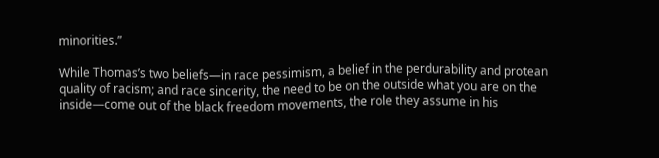minorities.”

While Thomas’s two beliefs—in race pessimism, a belief in the perdurability and protean quality of racism; and race sincerity, the need to be on the outside what you are on the inside—come out of the black freedom movements, the role they assume in his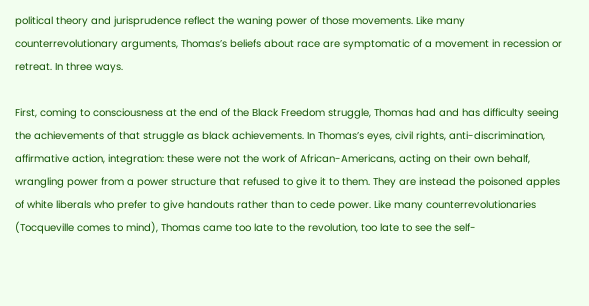political theory and jurisprudence reflect the waning power of those movements. Like many counterrevolutionary arguments, Thomas’s beliefs about race are symptomatic of a movement in recession or retreat. In three ways.

First, coming to consciousness at the end of the Black Freedom struggle, Thomas had and has difficulty seeing the achievements of that struggle as black achievements. In Thomas’s eyes, civil rights, anti-discrimination, affirmative action, integration: these were not the work of African-Americans, acting on their own behalf, wrangling power from a power structure that refused to give it to them. They are instead the poisoned apples of white liberals who prefer to give handouts rather than to cede power. Like many counterrevolutionaries (Tocqueville comes to mind), Thomas came too late to the revolution, too late to see the self-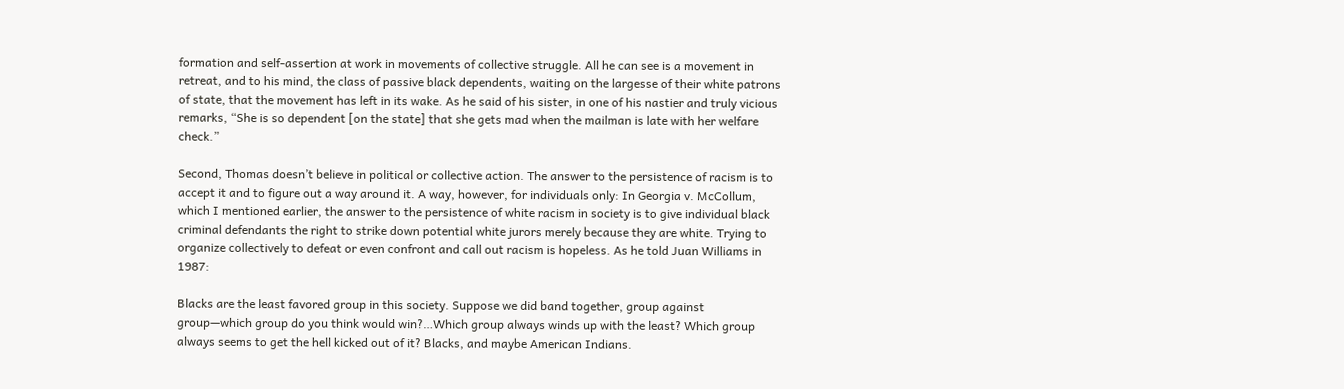formation and self-assertion at work in movements of collective struggle. All he can see is a movement in retreat, and to his mind, the class of passive black dependents, waiting on the largesse of their white patrons of state, that the movement has left in its wake. As he said of his sister, in one of his nastier and truly vicious remarks, “She is so dependent [on the state] that she gets mad when the mailman is late with her welfare check.”

Second, Thomas doesn’t believe in political or collective action. The answer to the persistence of racism is to accept it and to figure out a way around it. A way, however, for individuals only: In Georgia v. McCollum, which I mentioned earlier, the answer to the persistence of white racism in society is to give individual black criminal defendants the right to strike down potential white jurors merely because they are white. Trying to organize collectively to defeat or even confront and call out racism is hopeless. As he told Juan Williams in 1987:

Blacks are the least favored group in this society. Suppose we did band together, group against group—which group do you think would win?…Which group always winds up with the least? Which group always seems to get the hell kicked out of it? Blacks, and maybe American Indians.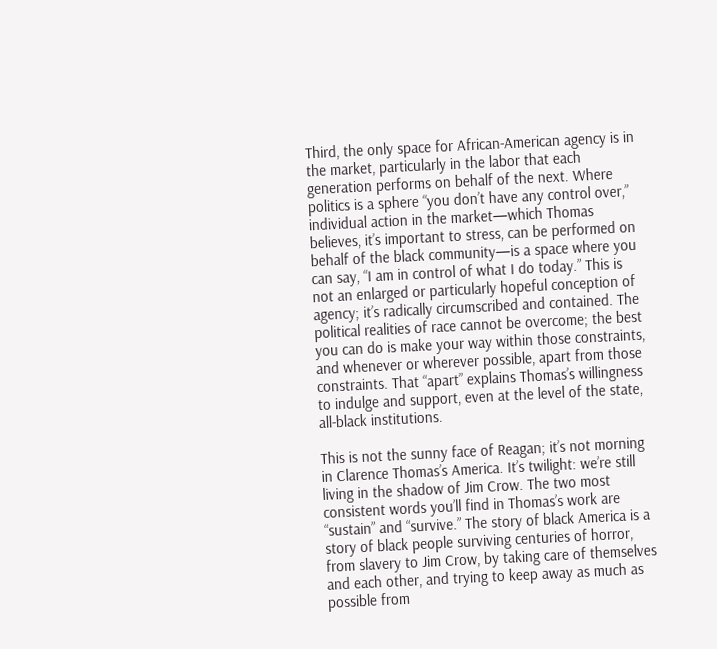Third, the only space for African-American agency is in the market, particularly in the labor that each generation performs on behalf of the next. Where politics is a sphere “you don’t have any control over,” individual action in the market—which Thomas believes, it’s important to stress, can be performed on behalf of the black community—is a space where you can say, “I am in control of what I do today.” This is not an enlarged or particularly hopeful conception of agency; it’s radically circumscribed and contained. The political realities of race cannot be overcome; the best you can do is make your way within those constraints, and whenever or wherever possible, apart from those constraints. That “apart” explains Thomas’s willingness to indulge and support, even at the level of the state, all-black institutions.

This is not the sunny face of Reagan; it’s not morning in Clarence Thomas’s America. It’s twilight: we’re still living in the shadow of Jim Crow. The two most consistent words you’ll find in Thomas’s work are “sustain” and “survive.” The story of black America is a story of black people surviving centuries of horror, from slavery to Jim Crow, by taking care of themselves and each other, and trying to keep away as much as possible from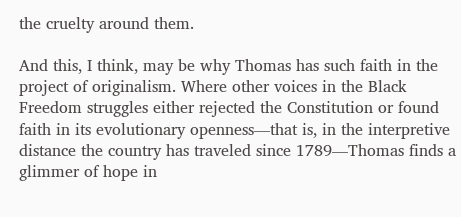the cruelty around them.

And this, I think, may be why Thomas has such faith in the project of originalism. Where other voices in the Black Freedom struggles either rejected the Constitution or found faith in its evolutionary openness—that is, in the interpretive distance the country has traveled since 1789—Thomas finds a glimmer of hope in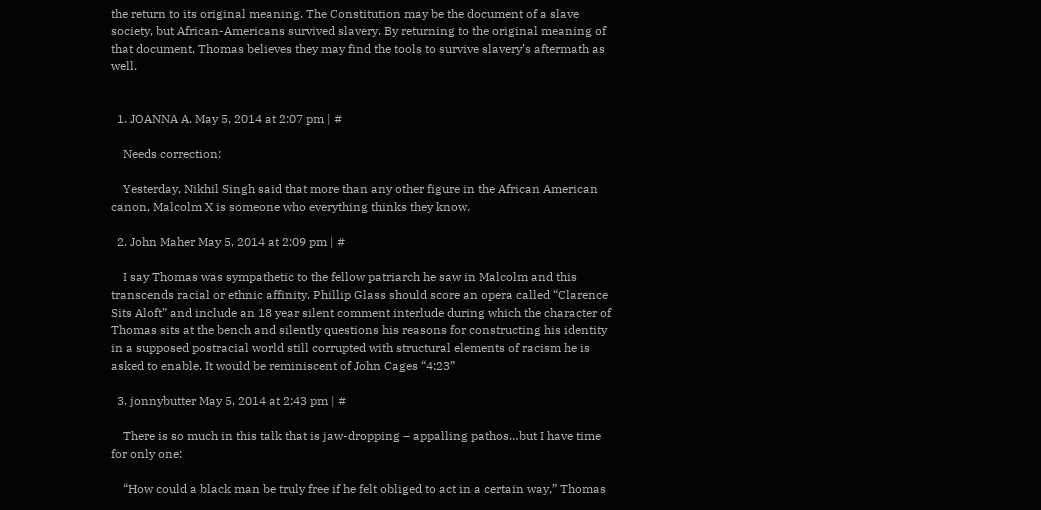the return to its original meaning. The Constitution may be the document of a slave society, but African-Americans survived slavery. By returning to the original meaning of that document, Thomas believes they may find the tools to survive slavery’s aftermath as well.


  1. JOANNA A. May 5, 2014 at 2:07 pm | #

    Needs correction:

    Yesterday, Nikhil Singh said that more than any other figure in the African American canon, Malcolm X is someone who everything thinks they know.

  2. John Maher May 5, 2014 at 2:09 pm | #

    I say Thomas was sympathetic to the fellow patriarch he saw in Malcolm and this transcends racial or ethnic affinity. Phillip Glass should score an opera called “Clarence Sits Aloft” and include an 18 year silent comment interlude during which the character of Thomas sits at the bench and silently questions his reasons for constructing his identity in a supposed postracial world still corrupted with structural elements of racism he is asked to enable. It would be reminiscent of John Cages “4:23”

  3. jonnybutter May 5, 2014 at 2:43 pm | #

    There is so much in this talk that is jaw-dropping – appalling pathos…but I have time for only one:

    “How could a black man be truly free if he felt obliged to act in a certain way,” Thomas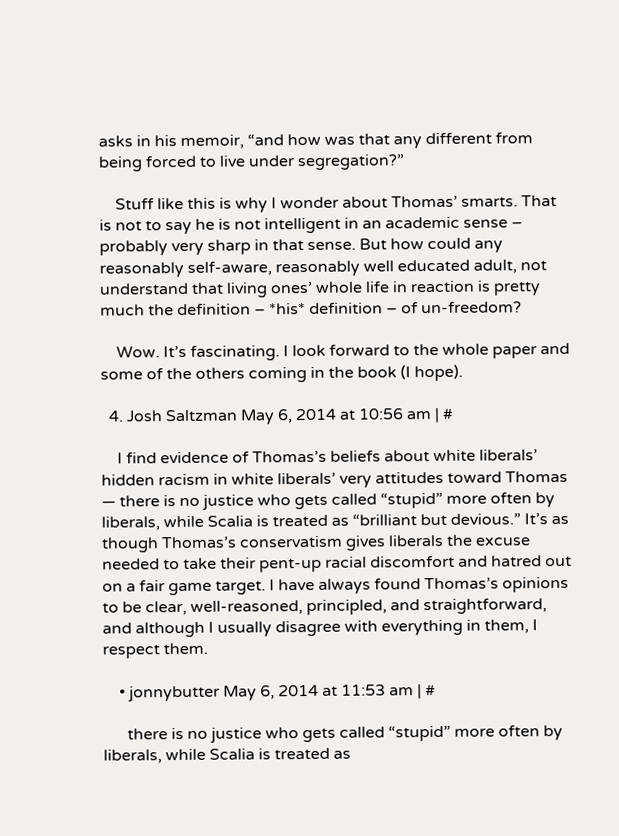asks in his memoir, “and how was that any different from being forced to live under segregation?”

    Stuff like this is why I wonder about Thomas’ smarts. That is not to say he is not intelligent in an academic sense – probably very sharp in that sense. But how could any reasonably self-aware, reasonably well educated adult, not understand that living ones’ whole life in reaction is pretty much the definition – *his* definition – of un-freedom?

    Wow. It’s fascinating. I look forward to the whole paper and some of the others coming in the book (I hope).

  4. Josh Saltzman May 6, 2014 at 10:56 am | #

    I find evidence of Thomas’s beliefs about white liberals’ hidden racism in white liberals’ very attitudes toward Thomas — there is no justice who gets called “stupid” more often by liberals, while Scalia is treated as “brilliant but devious.” It’s as though Thomas’s conservatism gives liberals the excuse needed to take their pent-up racial discomfort and hatred out on a fair game target. I have always found Thomas’s opinions to be clear, well-reasoned, principled, and straightforward, and although I usually disagree with everything in them, I respect them.

    • jonnybutter May 6, 2014 at 11:53 am | #

      there is no justice who gets called “stupid” more often by liberals, while Scalia is treated as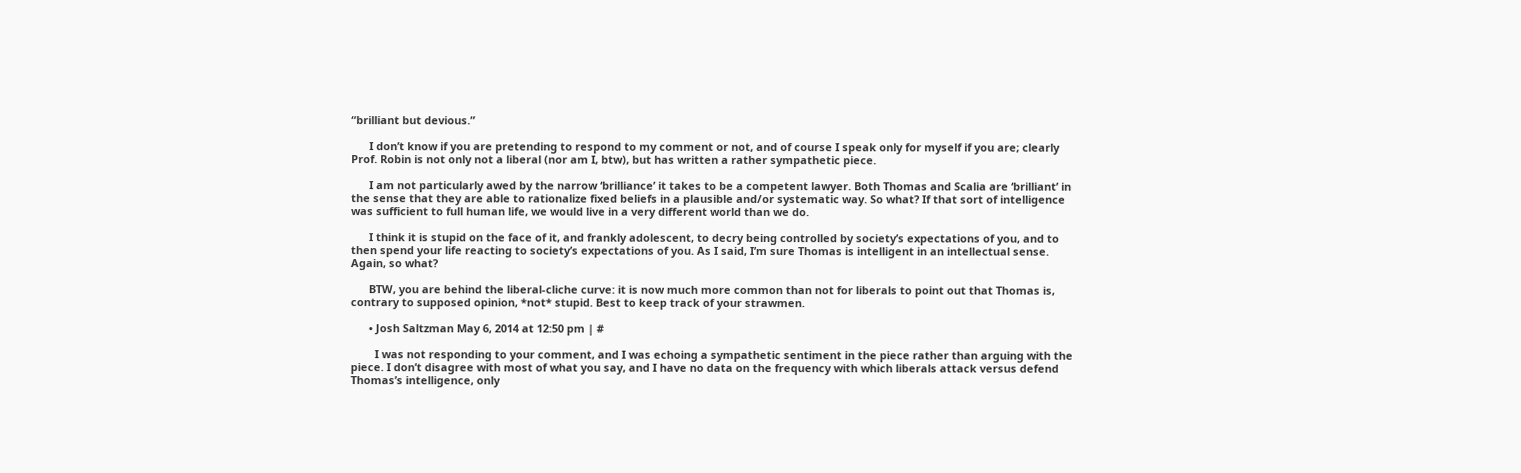“brilliant but devious.”

      I don’t know if you are pretending to respond to my comment or not, and of course I speak only for myself if you are; clearly Prof. Robin is not only not a liberal (nor am I, btw), but has written a rather sympathetic piece.

      I am not particularly awed by the narrow ‘brilliance’ it takes to be a competent lawyer. Both Thomas and Scalia are ‘brilliant’ in the sense that they are able to rationalize fixed beliefs in a plausible and/or systematic way. So what? If that sort of intelligence was sufficient to full human life, we would live in a very different world than we do.

      I think it is stupid on the face of it, and frankly adolescent, to decry being controlled by society’s expectations of you, and to then spend your life reacting to society’s expectations of you. As I said, I’m sure Thomas is intelligent in an intellectual sense. Again, so what?

      BTW, you are behind the liberal-cliche curve: it is now much more common than not for liberals to point out that Thomas is, contrary to supposed opinion, *not* stupid. Best to keep track of your strawmen.

      • Josh Saltzman May 6, 2014 at 12:50 pm | #

        I was not responding to your comment, and I was echoing a sympathetic sentiment in the piece rather than arguing with the piece. I don’t disagree with most of what you say, and I have no data on the frequency with which liberals attack versus defend Thomas’s intelligence, only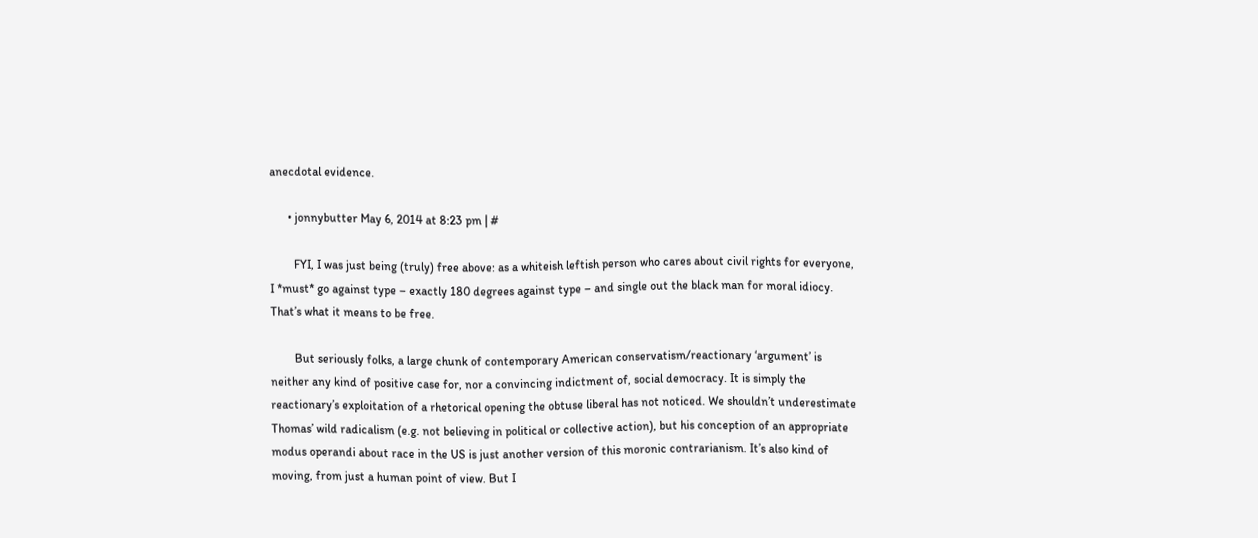anecdotal evidence.

      • jonnybutter May 6, 2014 at 8:23 pm | #

        FYI, I was just being (truly) free above: as a whiteish leftish person who cares about civil rights for everyone, I *must* go against type – exactly 180 degrees against type – and single out the black man for moral idiocy. That’s what it means to be free.

        But seriously folks, a large chunk of contemporary American conservatism/reactionary ‘argument’ is neither any kind of positive case for, nor a convincing indictment of, social democracy. It is simply the reactionary’s exploitation of a rhetorical opening the obtuse liberal has not noticed. We shouldn’t underestimate Thomas’ wild radicalism (e.g. not believing in political or collective action), but his conception of an appropriate modus operandi about race in the US is just another version of this moronic contrarianism. It’s also kind of moving, from just a human point of view. But I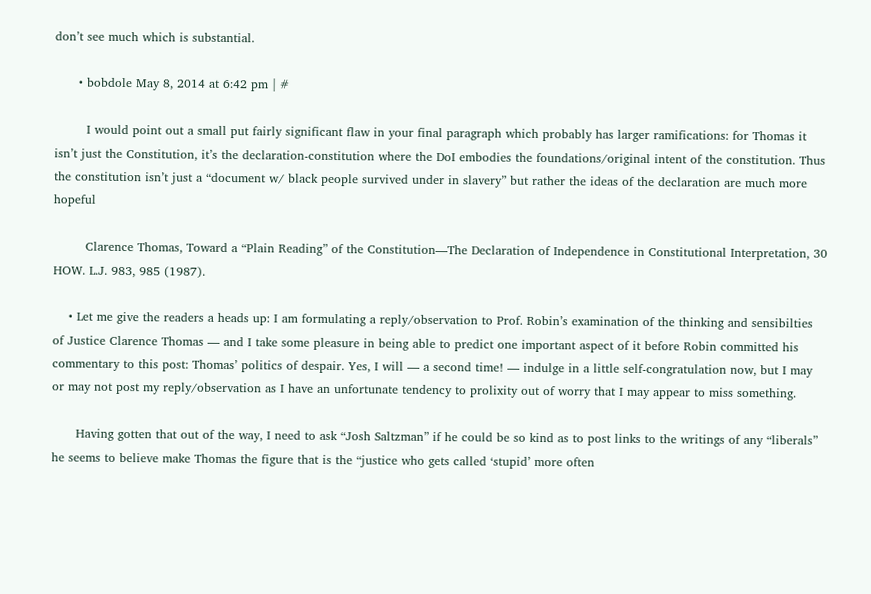don’t see much which is substantial.

      • bobdole May 8, 2014 at 6:42 pm | #

        I would point out a small put fairly significant flaw in your final paragraph which probably has larger ramifications: for Thomas it isn’t just the Constitution, it’s the declaration-constitution where the DoI embodies the foundations/original intent of the constitution. Thus the constitution isn’t just a “document w/ black people survived under in slavery” but rather the ideas of the declaration are much more hopeful

        Clarence Thomas, Toward a “Plain Reading” of the Constitution—The Declaration of Independence in Constitutional Interpretation, 30 HOW. L.J. 983, 985 (1987).

    • Let me give the readers a heads up: I am formulating a reply/observation to Prof. Robin’s examination of the thinking and sensibilties of Justice Clarence Thomas — and I take some pleasure in being able to predict one important aspect of it before Robin committed his commentary to this post: Thomas’ politics of despair. Yes, I will — a second time! — indulge in a little self-congratulation now, but I may or may not post my reply/observation as I have an unfortunate tendency to prolixity out of worry that I may appear to miss something.

      Having gotten that out of the way, I need to ask “Josh Saltzman” if he could be so kind as to post links to the writings of any “liberals” he seems to believe make Thomas the figure that is the “justice who gets called ‘stupid’ more often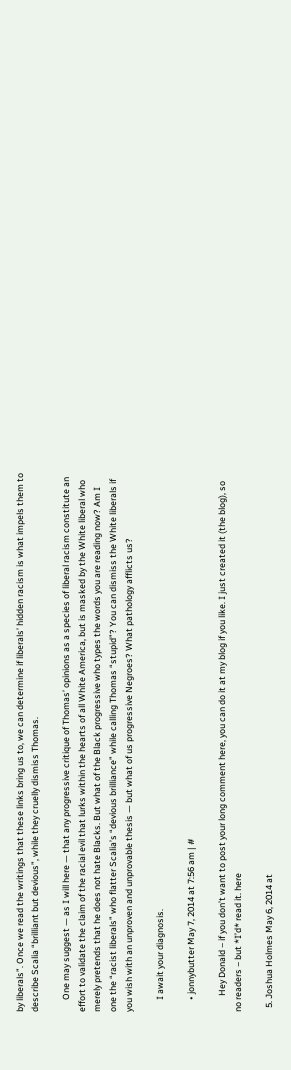by liberals”. Once we read the writings that these links bring us to, we can determine if liberals’ hidden racism is what impels them to describe Scalia “brilliant but devious”, while they cruelly dismiss Thomas.

      One may suggest — as I will here — that any progressive critique of Thomas’ opinions as a species of liberal racism constitute an effort to validate the claim of the racial evil that lurks within the hearts of all White America, but is masked by the White liberal who merely pretends that he does not hate Blacks. But what of the Black progressive who types the words you are reading now? Am I one the “racist liberals” who flatter Scalia’s “devious brilliance” while calling Thomas “stupid”? You can dismiss the White liberals if you wish with an unproven and unprovable thesis — but what of us progressive Negroes? What pathology afflicts us?

      I await your diagnosis.

      • jonnybutter May 7, 2014 at 7:56 am | #

        Hey Donald – if you don’t want to post your long comment here, you can do it at my blog if you like. I just created it (the blog), so no readers – but *I’d* read it. here

  5. Joshua Holmes May 6, 2014 at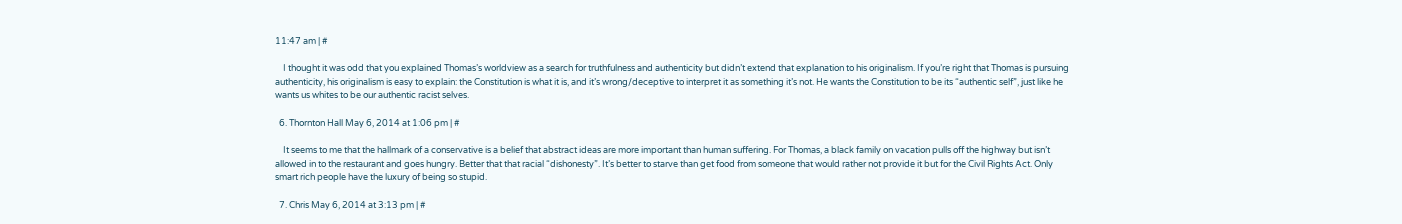11:47 am | #

    I thought it was odd that you explained Thomas’s worldview as a search for truthfulness and authenticity but didn’t extend that explanation to his originalism. If you’re right that Thomas is pursuing authenticity, his originalism is easy to explain: the Constitution is what it is, and it’s wrong/deceptive to interpret it as something it’s not. He wants the Constitution to be its “authentic self”, just like he wants us whites to be our authentic racist selves.

  6. Thornton Hall May 6, 2014 at 1:06 pm | #

    It seems to me that the hallmark of a conservative is a belief that abstract ideas are more important than human suffering. For Thomas, a black family on vacation pulls off the highway but isn’t allowed in to the restaurant and goes hungry. Better that that racial “dishonesty”. It’s better to starve than get food from someone that would rather not provide it but for the Civil Rights Act. Only smart rich people have the luxury of being so stupid.

  7. Chris May 6, 2014 at 3:13 pm | #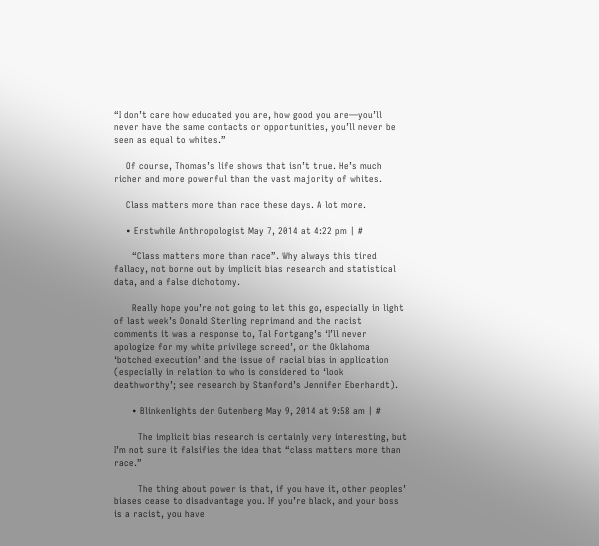“I don’t care how educated you are, how good you are—you’ll never have the same contacts or opportunities, you’ll never be seen as equal to whites.”

    Of course, Thomas’s life shows that isn’t true. He’s much richer and more powerful than the vast majority of whites.

    Class matters more than race these days. A lot more.

    • Erstwhile Anthropologist May 7, 2014 at 4:22 pm | #

      “Class matters more than race”. Why always this tired fallacy, not borne out by implicit bias research and statistical data, and a false dichotomy.

      Really hope you’re not going to let this go, especially in light of last week’s Donald Sterling reprimand and the racist comments it was a response to, Tal Fortgang’s ‘I’ll never apologize for my white privilege screed’, or the Oklahoma ‘botched execution’ and the issue of racial bias in application (especially in relation to who is considered to ‘look deathworthy’; see research by Stanford’s Jennifer Eberhardt).

      • Blinkenlights der Gutenberg May 9, 2014 at 9:58 am | #

        The implicit bias research is certainly very interesting, but I’m not sure it falsifies the idea that “class matters more than race.”

        The thing about power is that, if you have it, other peoples’ biases cease to disadvantage you. If you’re black, and your boss is a racist, you have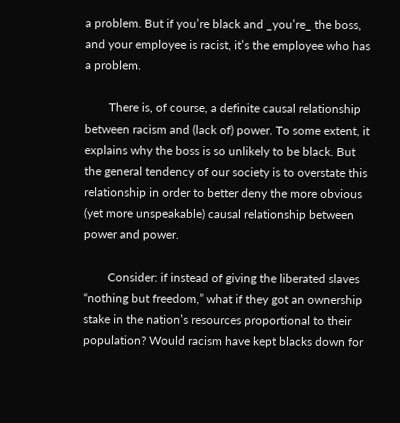a problem. But if you’re black and _you’re_ the boss, and your employee is racist, it’s the employee who has a problem.

        There is, of course, a definite causal relationship between racism and (lack of) power. To some extent, it explains why the boss is so unlikely to be black. But the general tendency of our society is to overstate this relationship in order to better deny the more obvious (yet more unspeakable) causal relationship between power and power.

        Consider: if instead of giving the liberated slaves “nothing but freedom,” what if they got an ownership stake in the nation’s resources proportional to their population? Would racism have kept blacks down for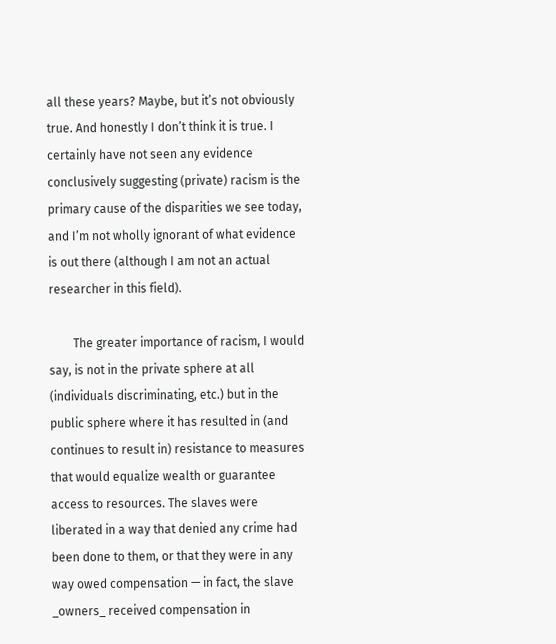all these years? Maybe, but it’s not obviously true. And honestly I don’t think it is true. I certainly have not seen any evidence conclusively suggesting (private) racism is the primary cause of the disparities we see today, and I’m not wholly ignorant of what evidence is out there (although I am not an actual researcher in this field).

        The greater importance of racism, I would say, is not in the private sphere at all (individuals discriminating, etc.) but in the public sphere where it has resulted in (and continues to result in) resistance to measures that would equalize wealth or guarantee access to resources. The slaves were liberated in a way that denied any crime had been done to them, or that they were in any way owed compensation — in fact, the slave _owners_ received compensation in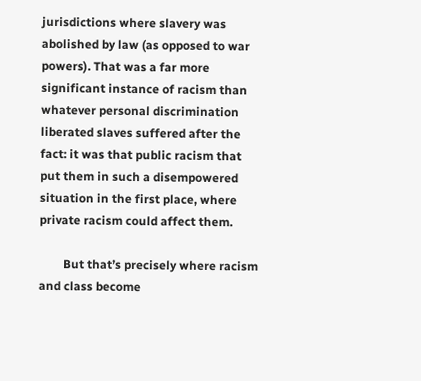jurisdictions where slavery was abolished by law (as opposed to war powers). That was a far more significant instance of racism than whatever personal discrimination liberated slaves suffered after the fact: it was that public racism that put them in such a disempowered situation in the first place, where private racism could affect them.

        But that’s precisely where racism and class become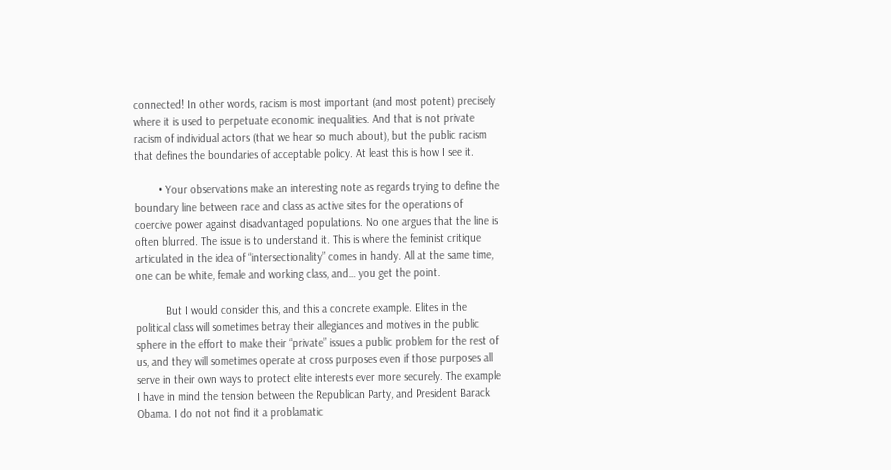connected! In other words, racism is most important (and most potent) precisely where it is used to perpetuate economic inequalities. And that is not private racism of individual actors (that we hear so much about), but the public racism that defines the boundaries of acceptable policy. At least this is how I see it.

        • Your observations make an interesting note as regards trying to define the boundary line between race and class as active sites for the operations of coercive power against disadvantaged populations. No one argues that the line is often blurred. The issue is to understand it. This is where the feminist critique articulated in the idea of “intersectionality” comes in handy. All at the same time, one can be white, female and working class, and… you get the point.

          But I would consider this, and this a concrete example. Elites in the political class will sometimes betray their allegiances and motives in the public sphere in the effort to make their “private” issues a public problem for the rest of us, and they will sometimes operate at cross purposes even if those purposes all serve in their own ways to protect elite interests ever more securely. The example I have in mind the tension between the Republican Party, and President Barack Obama. I do not not find it a problamatic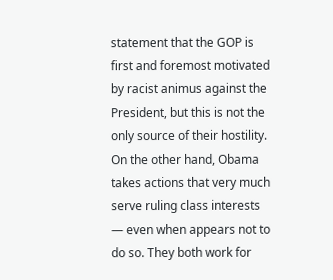statement that the GOP is first and foremost motivated by racist animus against the President, but this is not the only source of their hostility. On the other hand, Obama takes actions that very much serve ruling class interests — even when appears not to do so. They both work for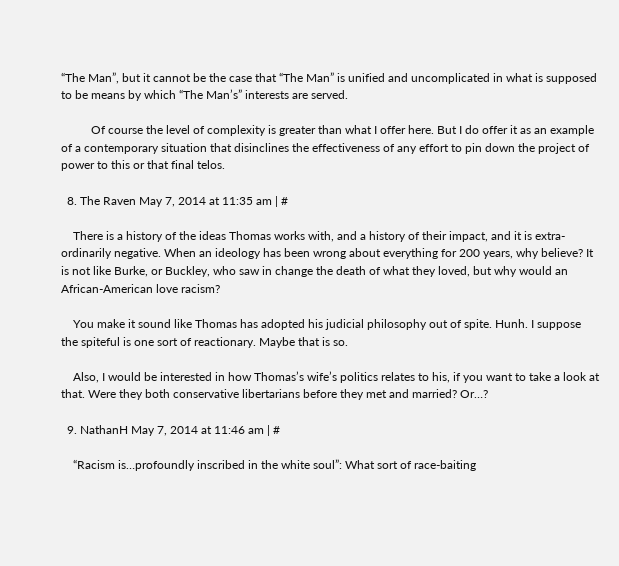“The Man”, but it cannot be the case that “The Man” is unified and uncomplicated in what is supposed to be means by which “The Man’s” interests are served.

          Of course the level of complexity is greater than what I offer here. But I do offer it as an example of a contemporary situation that disinclines the effectiveness of any effort to pin down the project of power to this or that final telos.

  8. The Raven May 7, 2014 at 11:35 am | #

    There is a history of the ideas Thomas works with, and a history of their impact, and it is extra-ordinarily negative. When an ideology has been wrong about everything for 200 years, why believe? It is not like Burke, or Buckley, who saw in change the death of what they loved, but why would an African-American love racism?

    You make it sound like Thomas has adopted his judicial philosophy out of spite. Hunh. I suppose the spiteful is one sort of reactionary. Maybe that is so.

    Also, I would be interested in how Thomas’s wife’s politics relates to his, if you want to take a look at that. Were they both conservative libertarians before they met and married? Or…?

  9. NathanH May 7, 2014 at 11:46 am | #

    “Racism is…profoundly inscribed in the white soul”: What sort of race-baiting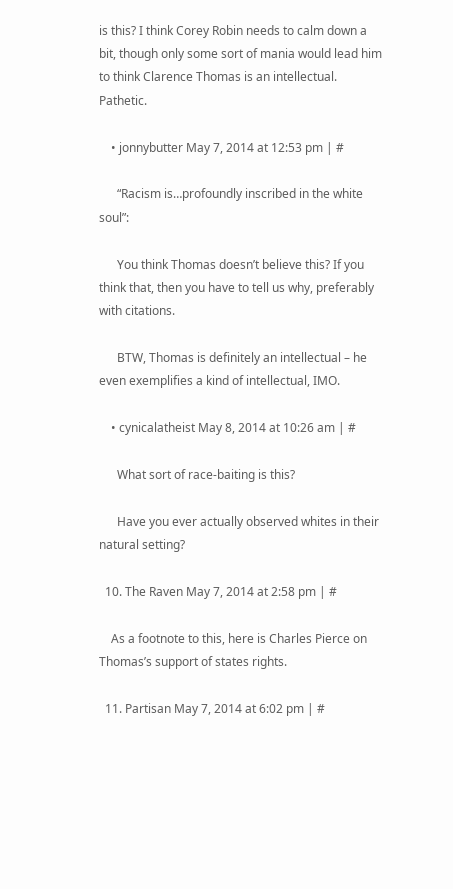is this? I think Corey Robin needs to calm down a bit, though only some sort of mania would lead him to think Clarence Thomas is an intellectual. Pathetic.

    • jonnybutter May 7, 2014 at 12:53 pm | #

      “Racism is…profoundly inscribed in the white soul”:

      You think Thomas doesn’t believe this? If you think that, then you have to tell us why, preferably with citations.

      BTW, Thomas is definitely an intellectual – he even exemplifies a kind of intellectual, IMO.

    • cynicalatheist May 8, 2014 at 10:26 am | #

      What sort of race-baiting is this?

      Have you ever actually observed whites in their natural setting?

  10. The Raven May 7, 2014 at 2:58 pm | #

    As a footnote to this, here is Charles Pierce on Thomas’s support of states rights.

  11. Partisan May 7, 2014 at 6:02 pm | #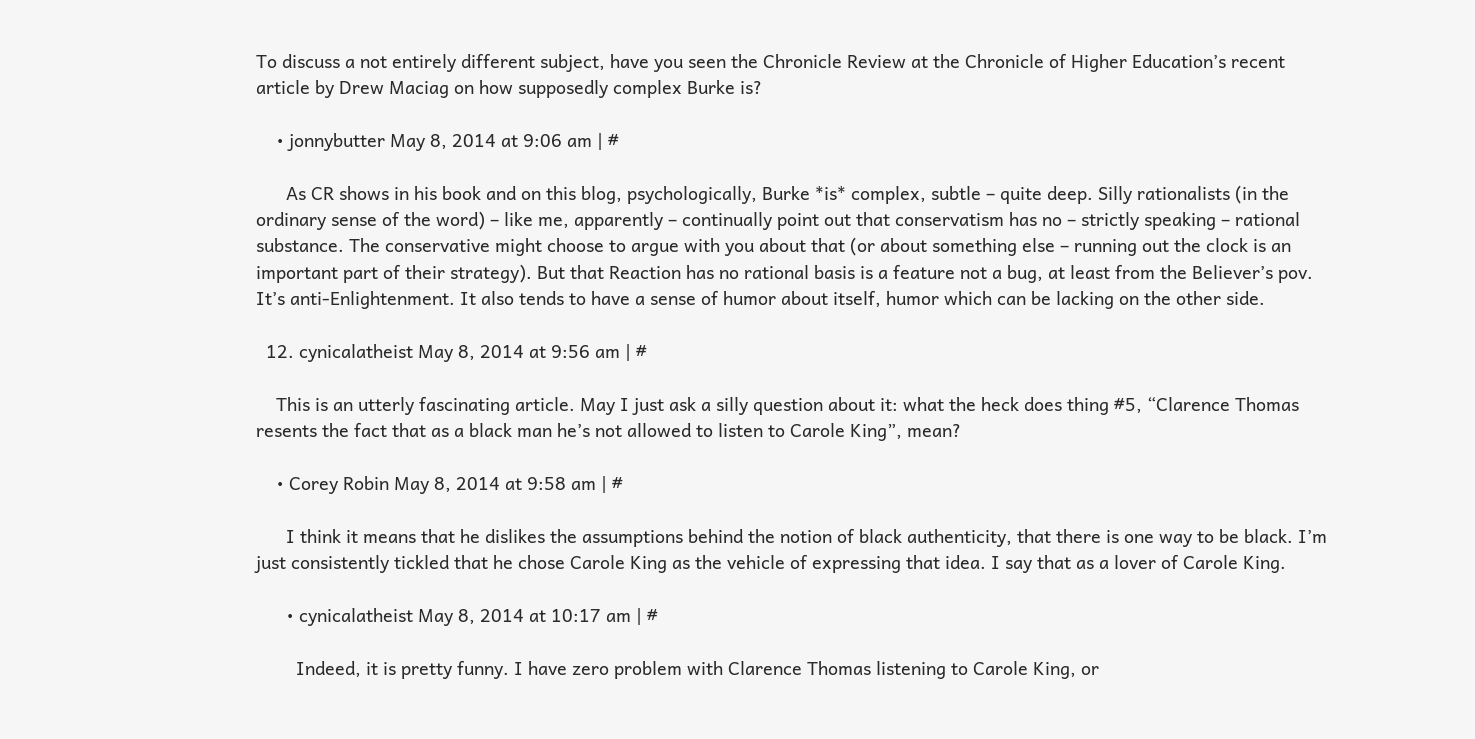To discuss a not entirely different subject, have you seen the Chronicle Review at the Chronicle of Higher Education’s recent article by Drew Maciag on how supposedly complex Burke is?

    • jonnybutter May 8, 2014 at 9:06 am | #

      As CR shows in his book and on this blog, psychologically, Burke *is* complex, subtle – quite deep. Silly rationalists (in the ordinary sense of the word) – like me, apparently – continually point out that conservatism has no – strictly speaking – rational substance. The conservative might choose to argue with you about that (or about something else – running out the clock is an important part of their strategy). But that Reaction has no rational basis is a feature not a bug, at least from the Believer’s pov. It’s anti-Enlightenment. It also tends to have a sense of humor about itself, humor which can be lacking on the other side.

  12. cynicalatheist May 8, 2014 at 9:56 am | #

    This is an utterly fascinating article. May I just ask a silly question about it: what the heck does thing #5, “Clarence Thomas resents the fact that as a black man he’s not allowed to listen to Carole King”, mean?

    • Corey Robin May 8, 2014 at 9:58 am | #

      I think it means that he dislikes the assumptions behind the notion of black authenticity, that there is one way to be black. I’m just consistently tickled that he chose Carole King as the vehicle of expressing that idea. I say that as a lover of Carole King.

      • cynicalatheist May 8, 2014 at 10:17 am | #

        Indeed, it is pretty funny. I have zero problem with Clarence Thomas listening to Carole King, or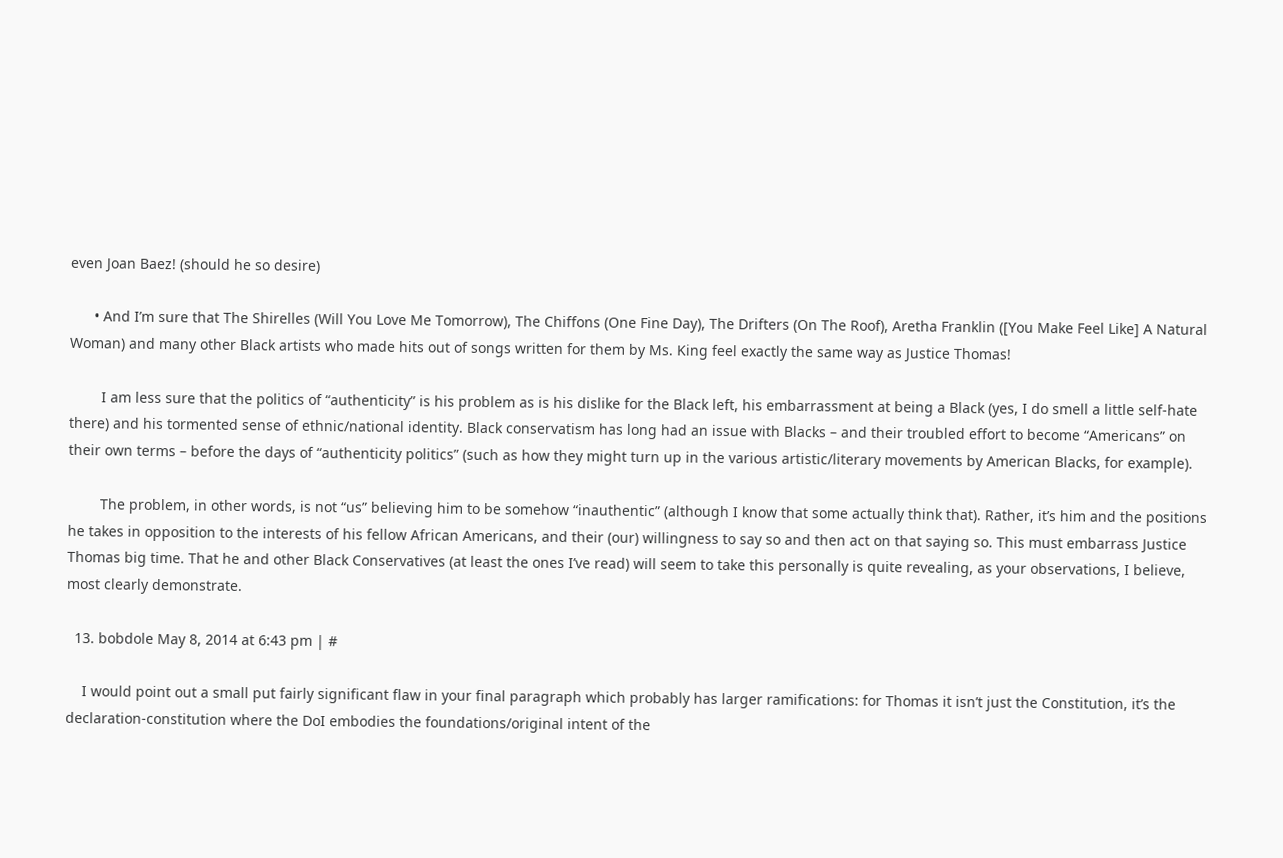even Joan Baez! (should he so desire)

      • And I’m sure that The Shirelles (Will You Love Me Tomorrow), The Chiffons (One Fine Day), The Drifters (On The Roof), Aretha Franklin ([You Make Feel Like] A Natural Woman) and many other Black artists who made hits out of songs written for them by Ms. King feel exactly the same way as Justice Thomas!

        I am less sure that the politics of “authenticity” is his problem as is his dislike for the Black left, his embarrassment at being a Black (yes, I do smell a little self-hate there) and his tormented sense of ethnic/national identity. Black conservatism has long had an issue with Blacks – and their troubled effort to become “Americans” on their own terms – before the days of “authenticity politics” (such as how they might turn up in the various artistic/literary movements by American Blacks, for example).

        The problem, in other words, is not “us” believing him to be somehow “inauthentic” (although I know that some actually think that). Rather, it’s him and the positions he takes in opposition to the interests of his fellow African Americans, and their (our) willingness to say so and then act on that saying so. This must embarrass Justice Thomas big time. That he and other Black Conservatives (at least the ones I’ve read) will seem to take this personally is quite revealing, as your observations, I believe, most clearly demonstrate.

  13. bobdole May 8, 2014 at 6:43 pm | #

    I would point out a small put fairly significant flaw in your final paragraph which probably has larger ramifications: for Thomas it isn’t just the Constitution, it’s the declaration-constitution where the DoI embodies the foundations/original intent of the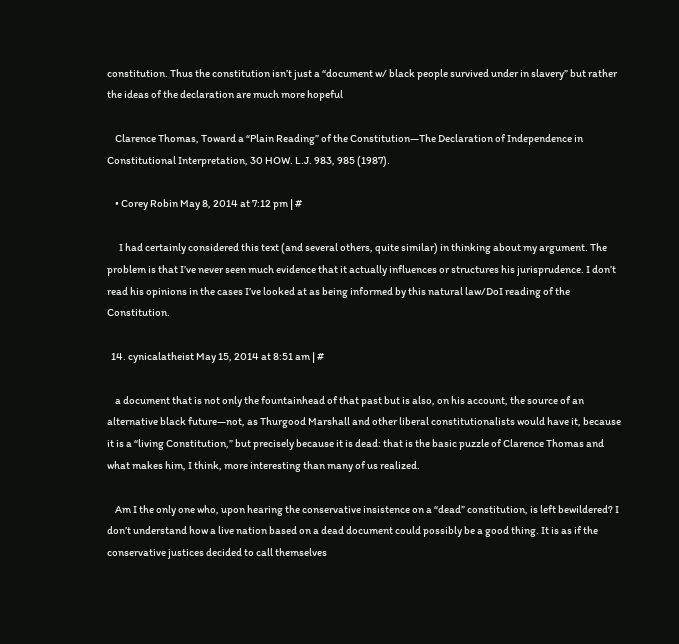constitution. Thus the constitution isn’t just a “document w/ black people survived under in slavery” but rather the ideas of the declaration are much more hopeful

    Clarence Thomas, Toward a “Plain Reading” of the Constitution—The Declaration of Independence in Constitutional Interpretation, 30 HOW. L.J. 983, 985 (1987).

    • Corey Robin May 8, 2014 at 7:12 pm | #

      I had certainly considered this text (and several others, quite similar) in thinking about my argument. The problem is that I’ve never seen much evidence that it actually influences or structures his jurisprudence. I don’t read his opinions in the cases I’ve looked at as being informed by this natural law/DoI reading of the Constitution.

  14. cynicalatheist May 15, 2014 at 8:51 am | #

    a document that is not only the fountainhead of that past but is also, on his account, the source of an alternative black future—not, as Thurgood Marshall and other liberal constitutionalists would have it, because it is a “living Constitution,” but precisely because it is dead: that is the basic puzzle of Clarence Thomas and what makes him, I think, more interesting than many of us realized.

    Am I the only one who, upon hearing the conservative insistence on a “dead” constitution, is left bewildered? I don’t understand how a live nation based on a dead document could possibly be a good thing. It is as if the conservative justices decided to call themselves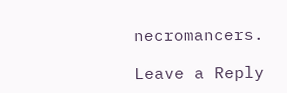necromancers.

Leave a Reply